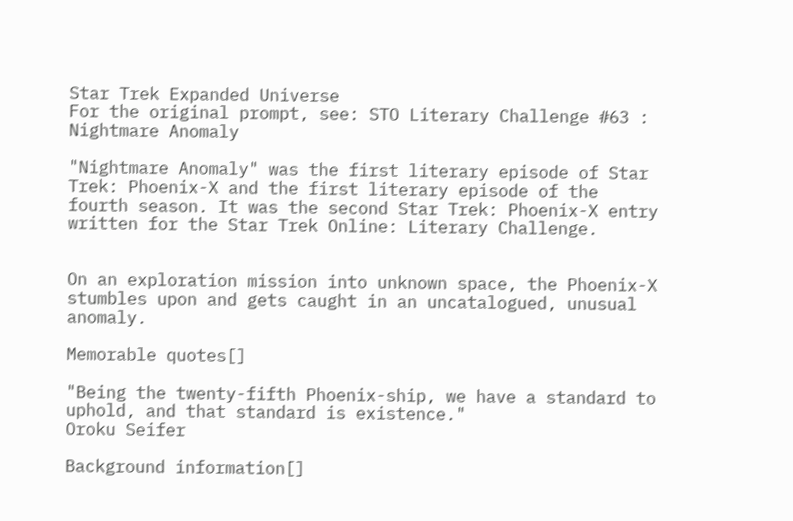Star Trek Expanded Universe
For the original prompt, see: STO Literary Challenge #63 : Nightmare Anomaly

"Nightmare Anomaly" was the first literary episode of Star Trek: Phoenix-X and the first literary episode of the fourth season. It was the second Star Trek: Phoenix-X entry written for the Star Trek Online: Literary Challenge.


On an exploration mission into unknown space, the Phoenix-X stumbles upon and gets caught in an uncatalogued, unusual anomaly.

Memorable quotes[]

"Being the twenty-fifth Phoenix-ship, we have a standard to uphold, and that standard is existence."
Oroku Seifer

Background information[]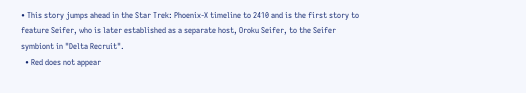• This story jumps ahead in the Star Trek: Phoenix-X timeline to 2410 and is the first story to feature Seifer, who is later established as a separate host, Oroku Seifer, to the Seifer symbiont in "Delta Recruit".
  • Red does not appear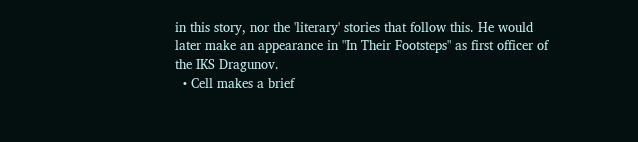in this story, nor the 'literary' stories that follow this. He would later make an appearance in "In Their Footsteps" as first officer of the IKS Dragunov.
  • Cell makes a brief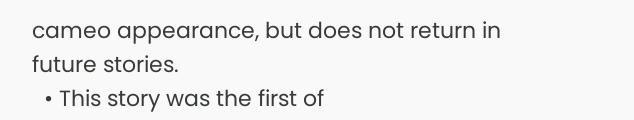cameo appearance, but does not return in future stories.
  • This story was the first of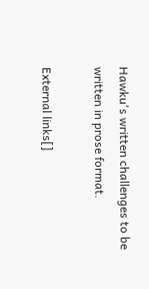Hawku's written challenges to be written in prose format.

External links[]